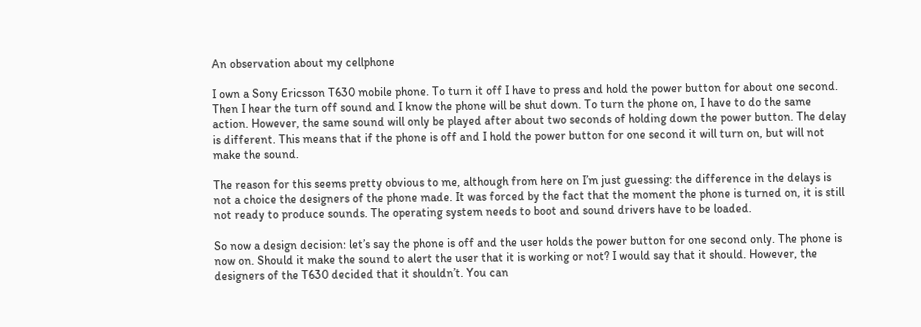An observation about my cellphone

I own a Sony Ericsson T630 mobile phone. To turn it off I have to press and hold the power button for about one second. Then I hear the turn off sound and I know the phone will be shut down. To turn the phone on, I have to do the same action. However, the same sound will only be played after about two seconds of holding down the power button. The delay is different. This means that if the phone is off and I hold the power button for one second it will turn on, but will not make the sound.

The reason for this seems pretty obvious to me, although from here on I’m just guessing: the difference in the delays is not a choice the designers of the phone made. It was forced by the fact that the moment the phone is turned on, it is still not ready to produce sounds. The operating system needs to boot and sound drivers have to be loaded.

So now a design decision: let’s say the phone is off and the user holds the power button for one second only. The phone is now on. Should it make the sound to alert the user that it is working or not? I would say that it should. However, the designers of the T630 decided that it shouldn’t. You can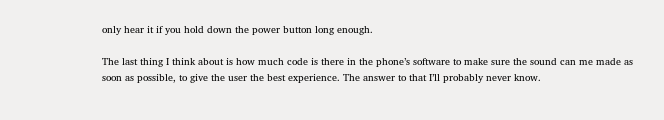only hear it if you hold down the power button long enough.

The last thing I think about is how much code is there in the phone’s software to make sure the sound can me made as soon as possible, to give the user the best experience. The answer to that I’ll probably never know.